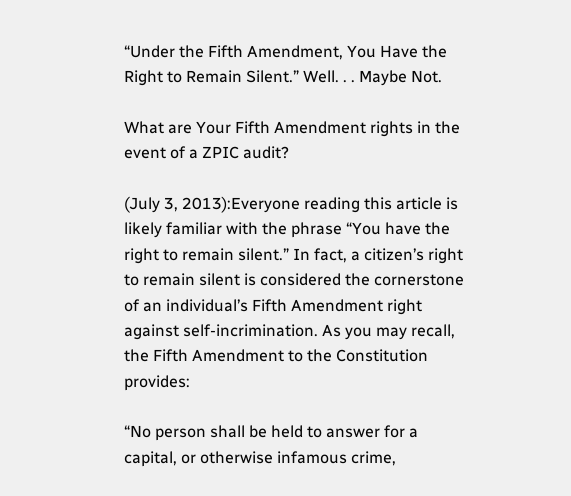“Under the Fifth Amendment, You Have the Right to Remain Silent.” Well. . . Maybe Not.

What are Your Fifth Amendment rights in the event of a ZPIC audit?

(July 3, 2013):Everyone reading this article is likely familiar with the phrase “You have the right to remain silent.” In fact, a citizen’s right to remain silent is considered the cornerstone of an individual’s Fifth Amendment right against self-incrimination. As you may recall, the Fifth Amendment to the Constitution provides:

“No person shall be held to answer for a capital, or otherwise infamous crime,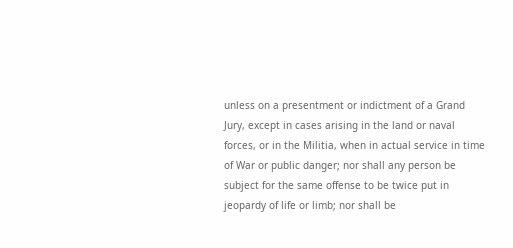unless on a presentment or indictment of a Grand Jury, except in cases arising in the land or naval forces, or in the Militia, when in actual service in time of War or public danger; nor shall any person be subject for the same offense to be twice put in jeopardy of life or limb; nor shall be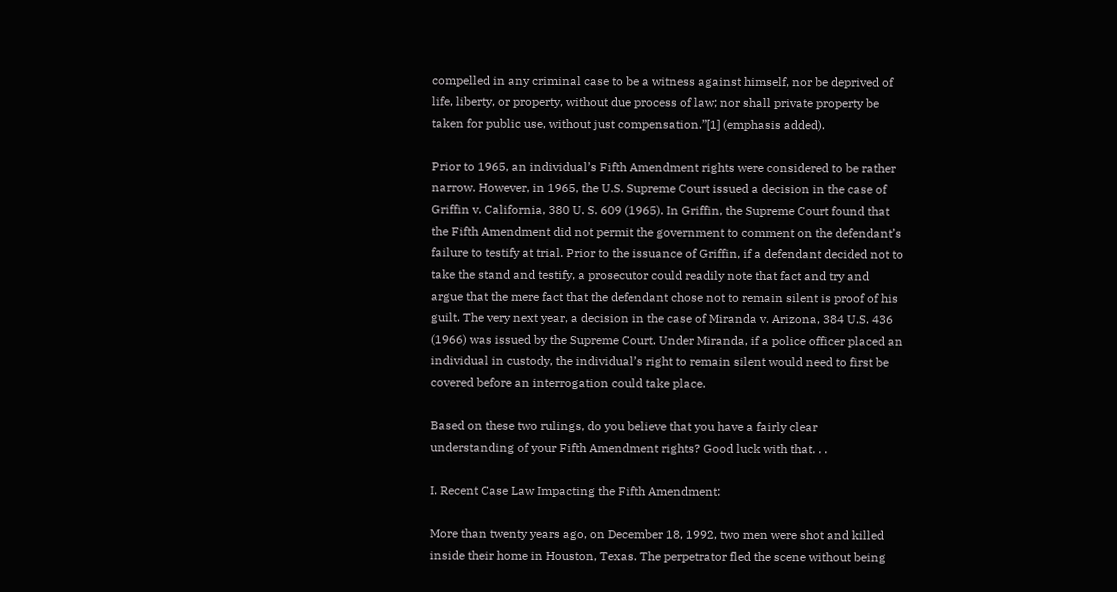compelled in any criminal case to be a witness against himself, nor be deprived of life, liberty, or property, without due process of law; nor shall private property be taken for public use, without just compensation.”[1] (emphasis added).

Prior to 1965, an individual’s Fifth Amendment rights were considered to be rather narrow. However, in 1965, the U.S. Supreme Court issued a decision in the case of Griffin v. California, 380 U. S. 609 (1965). In Griffin, the Supreme Court found that the Fifth Amendment did not permit the government to comment on the defendant’s failure to testify at trial. Prior to the issuance of Griffin, if a defendant decided not to take the stand and testify, a prosecutor could readily note that fact and try and argue that the mere fact that the defendant chose not to remain silent is proof of his guilt. The very next year, a decision in the case of Miranda v. Arizona, 384 U.S. 436 (1966) was issued by the Supreme Court. Under Miranda, if a police officer placed an individual in custody, the individual’s right to remain silent would need to first be covered before an interrogation could take place.

Based on these two rulings, do you believe that you have a fairly clear understanding of your Fifth Amendment rights? Good luck with that. . .

I. Recent Case Law Impacting the Fifth Amendment:

More than twenty years ago, on December 18, 1992, two men were shot and killed inside their home in Houston, Texas. The perpetrator fled the scene without being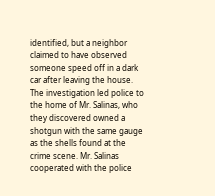identified, but a neighbor claimed to have observed someone speed off in a dark car after leaving the house. The investigation led police to the home of Mr. Salinas, who they discovered owned a shotgun with the same gauge as the shells found at the crime scene. Mr. Salinas cooperated with the police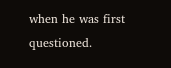when he was first questioned.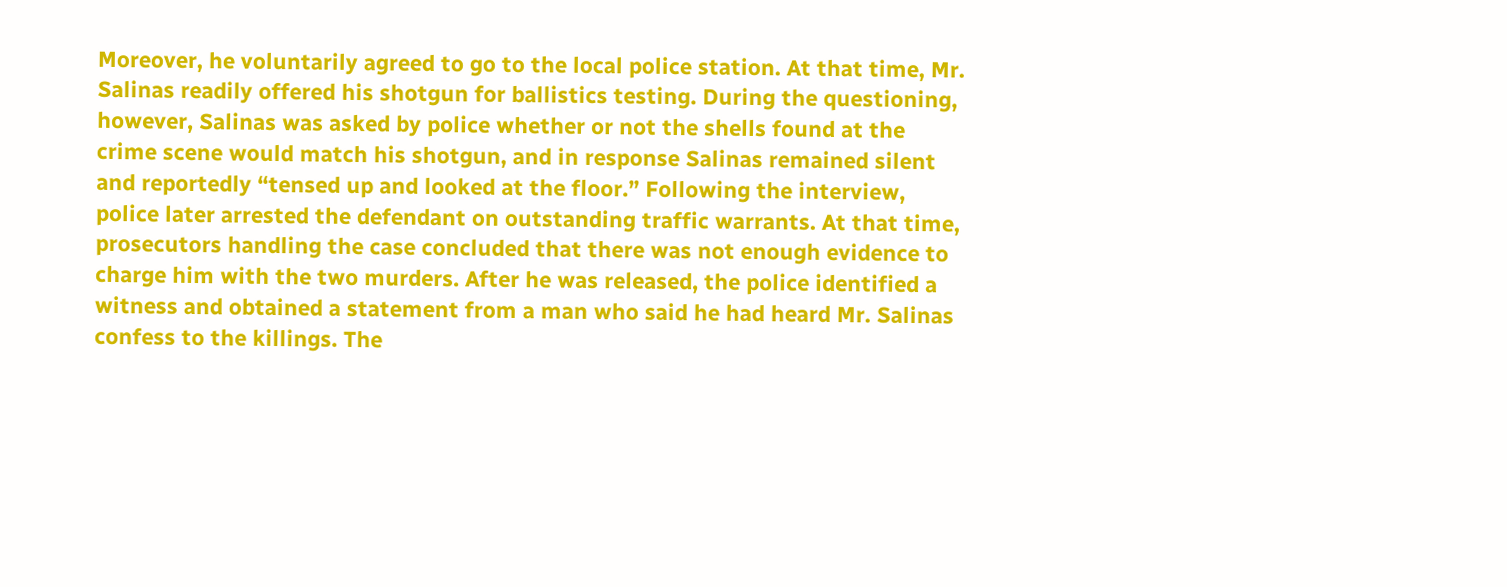Moreover, he voluntarily agreed to go to the local police station. At that time, Mr. Salinas readily offered his shotgun for ballistics testing. During the questioning, however, Salinas was asked by police whether or not the shells found at the crime scene would match his shotgun, and in response Salinas remained silent and reportedly “tensed up and looked at the floor.” Following the interview, police later arrested the defendant on outstanding traffic warrants. At that time, prosecutors handling the case concluded that there was not enough evidence to charge him with the two murders. After he was released, the police identified a witness and obtained a statement from a man who said he had heard Mr. Salinas confess to the killings. The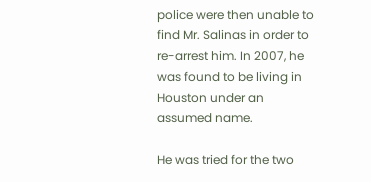police were then unable to find Mr. Salinas in order to re-arrest him. In 2007, he was found to be living in Houston under an assumed name.

He was tried for the two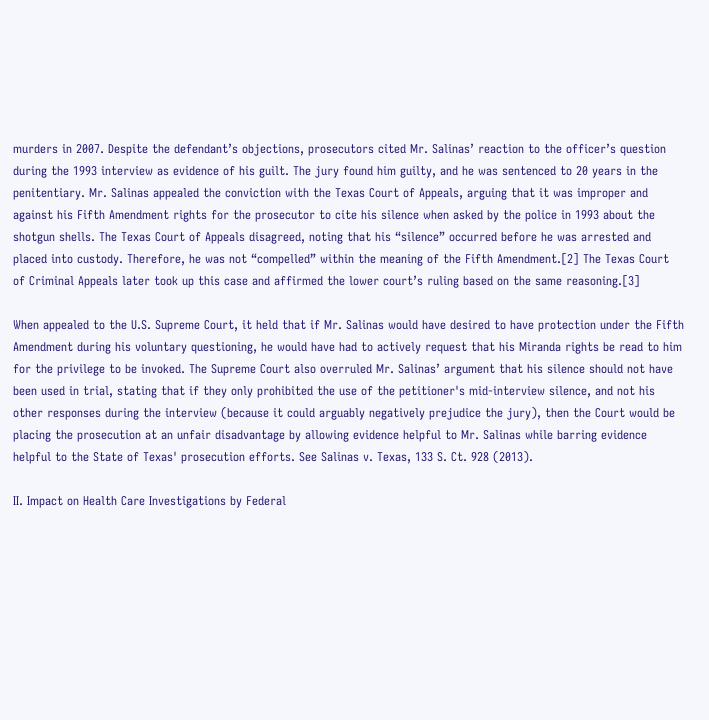murders in 2007. Despite the defendant’s objections, prosecutors cited Mr. Salinas’ reaction to the officer’s question during the 1993 interview as evidence of his guilt. The jury found him guilty, and he was sentenced to 20 years in the penitentiary. Mr. Salinas appealed the conviction with the Texas Court of Appeals, arguing that it was improper and against his Fifth Amendment rights for the prosecutor to cite his silence when asked by the police in 1993 about the shotgun shells. The Texas Court of Appeals disagreed, noting that his “silence” occurred before he was arrested and placed into custody. Therefore, he was not “compelled” within the meaning of the Fifth Amendment.[2] The Texas Court of Criminal Appeals later took up this case and affirmed the lower court’s ruling based on the same reasoning.[3]

When appealed to the U.S. Supreme Court, it held that if Mr. Salinas would have desired to have protection under the Fifth Amendment during his voluntary questioning, he would have had to actively request that his Miranda rights be read to him for the privilege to be invoked. The Supreme Court also overruled Mr. Salinas’ argument that his silence should not have been used in trial, stating that if they only prohibited the use of the petitioner's mid-interview silence, and not his other responses during the interview (because it could arguably negatively prejudice the jury), then the Court would be placing the prosecution at an unfair disadvantage by allowing evidence helpful to Mr. Salinas while barring evidence helpful to the State of Texas' prosecution efforts. See Salinas v. Texas, 133 S. Ct. 928 (2013).

II. Impact on Health Care Investigations by Federal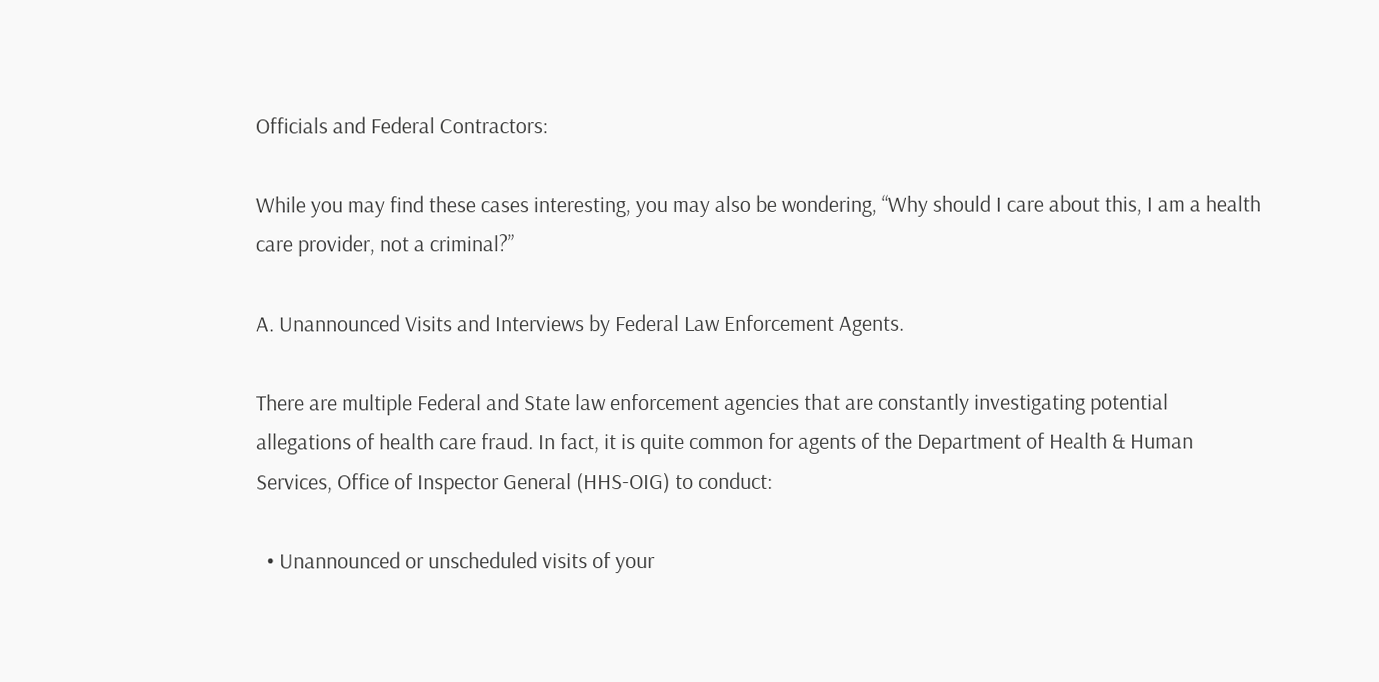Officials and Federal Contractors:

While you may find these cases interesting, you may also be wondering, “Why should I care about this, I am a health care provider, not a criminal?”

A. Unannounced Visits and Interviews by Federal Law Enforcement Agents.

There are multiple Federal and State law enforcement agencies that are constantly investigating potential allegations of health care fraud. In fact, it is quite common for agents of the Department of Health & Human Services, Office of Inspector General (HHS-OIG) to conduct:

  • Unannounced or unscheduled visits of your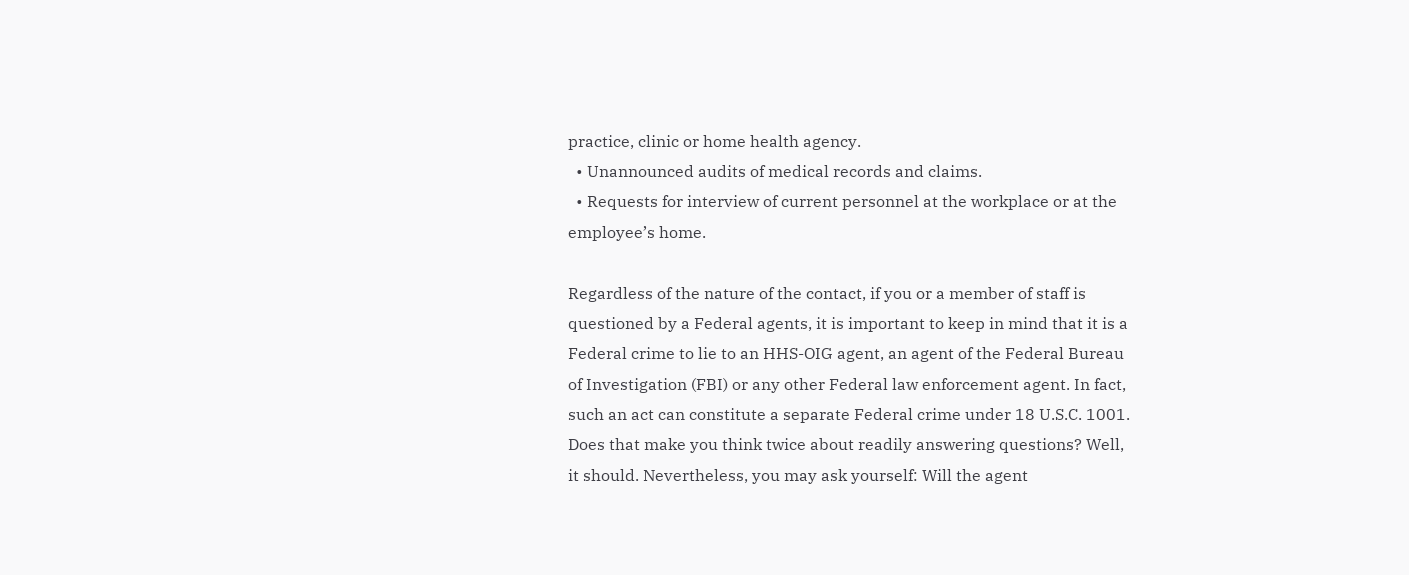practice, clinic or home health agency.
  • Unannounced audits of medical records and claims.
  • Requests for interview of current personnel at the workplace or at the employee’s home.

Regardless of the nature of the contact, if you or a member of staff is questioned by a Federal agents, it is important to keep in mind that it is a Federal crime to lie to an HHS-OIG agent, an agent of the Federal Bureau of Investigation (FBI) or any other Federal law enforcement agent. In fact, such an act can constitute a separate Federal crime under 18 U.S.C. 1001. Does that make you think twice about readily answering questions? Well, it should. Nevertheless, you may ask yourself: Will the agent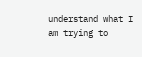understand what I am trying to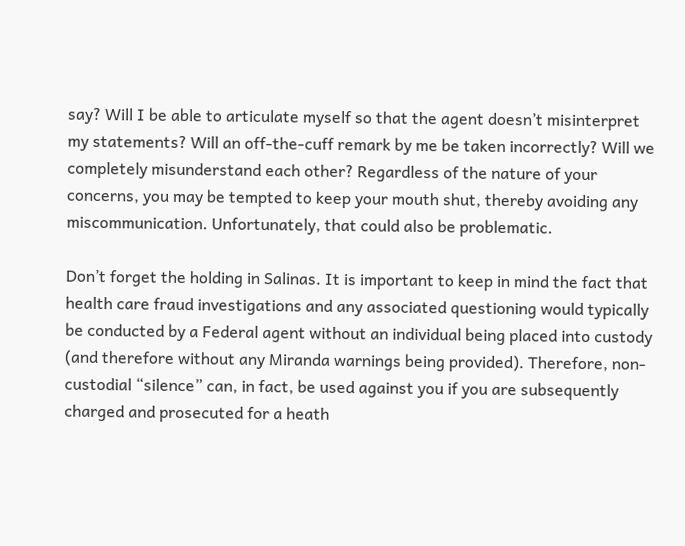say? Will I be able to articulate myself so that the agent doesn’t misinterpret my statements? Will an off-the-cuff remark by me be taken incorrectly? Will we completely misunderstand each other? Regardless of the nature of your concerns, you may be tempted to keep your mouth shut, thereby avoiding any miscommunication. Unfortunately, that could also be problematic.

Don’t forget the holding in Salinas. It is important to keep in mind the fact that health care fraud investigations and any associated questioning would typically be conducted by a Federal agent without an individual being placed into custody (and therefore without any Miranda warnings being provided). Therefore, non-custodial “silence” can, in fact, be used against you if you are subsequently charged and prosecuted for a heath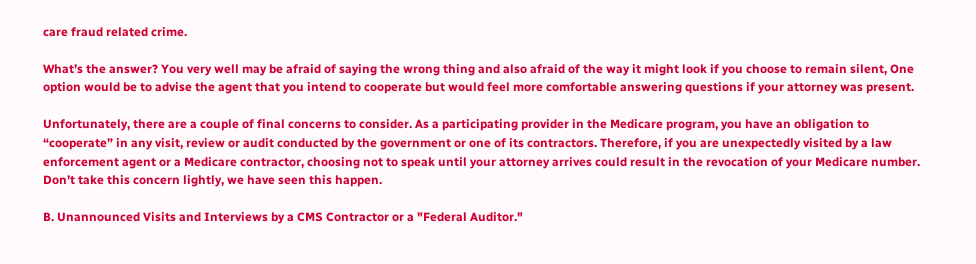care fraud related crime.

What’s the answer? You very well may be afraid of saying the wrong thing and also afraid of the way it might look if you choose to remain silent, One option would be to advise the agent that you intend to cooperate but would feel more comfortable answering questions if your attorney was present.

Unfortunately, there are a couple of final concerns to consider. As a participating provider in the Medicare program, you have an obligation to “cooperate” in any visit, review or audit conducted by the government or one of its contractors. Therefore, if you are unexpectedly visited by a law enforcement agent or a Medicare contractor, choosing not to speak until your attorney arrives could result in the revocation of your Medicare number. Don’t take this concern lightly, we have seen this happen.

B. Unannounced Visits and Interviews by a CMS Contractor or a "Federal Auditor."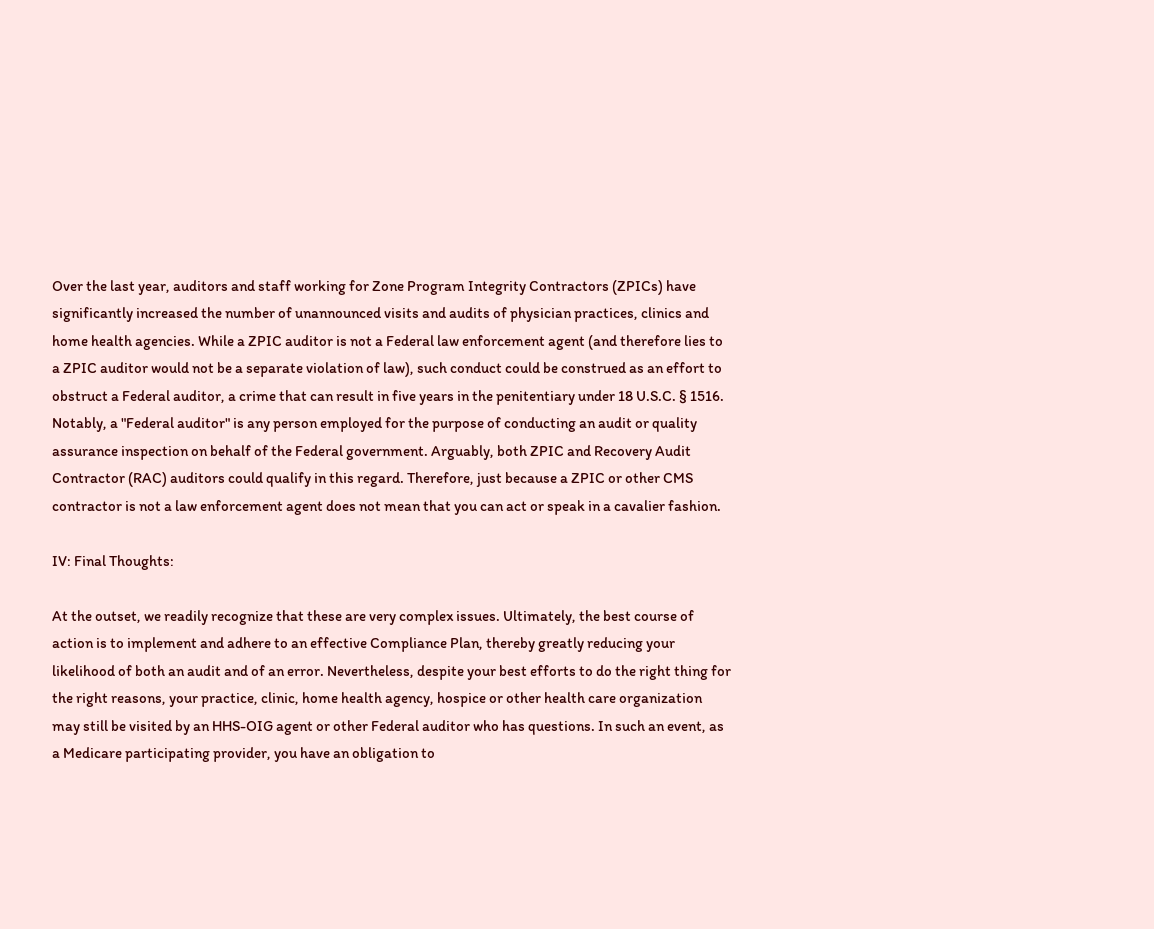Over the last year, auditors and staff working for Zone Program Integrity Contractors (ZPICs) have significantly increased the number of unannounced visits and audits of physician practices, clinics and home health agencies. While a ZPIC auditor is not a Federal law enforcement agent (and therefore lies to a ZPIC auditor would not be a separate violation of law), such conduct could be construed as an effort to obstruct a Federal auditor, a crime that can result in five years in the penitentiary under 18 U.S.C. § 1516. Notably, a "Federal auditor" is any person employed for the purpose of conducting an audit or quality assurance inspection on behalf of the Federal government. Arguably, both ZPIC and Recovery Audit Contractor (RAC) auditors could qualify in this regard. Therefore, just because a ZPIC or other CMS contractor is not a law enforcement agent does not mean that you can act or speak in a cavalier fashion.

IV: Final Thoughts:

At the outset, we readily recognize that these are very complex issues. Ultimately, the best course of action is to implement and adhere to an effective Compliance Plan, thereby greatly reducing your likelihood of both an audit and of an error. Nevertheless, despite your best efforts to do the right thing for the right reasons, your practice, clinic, home health agency, hospice or other health care organization may still be visited by an HHS-OIG agent or other Federal auditor who has questions. In such an event, as a Medicare participating provider, you have an obligation to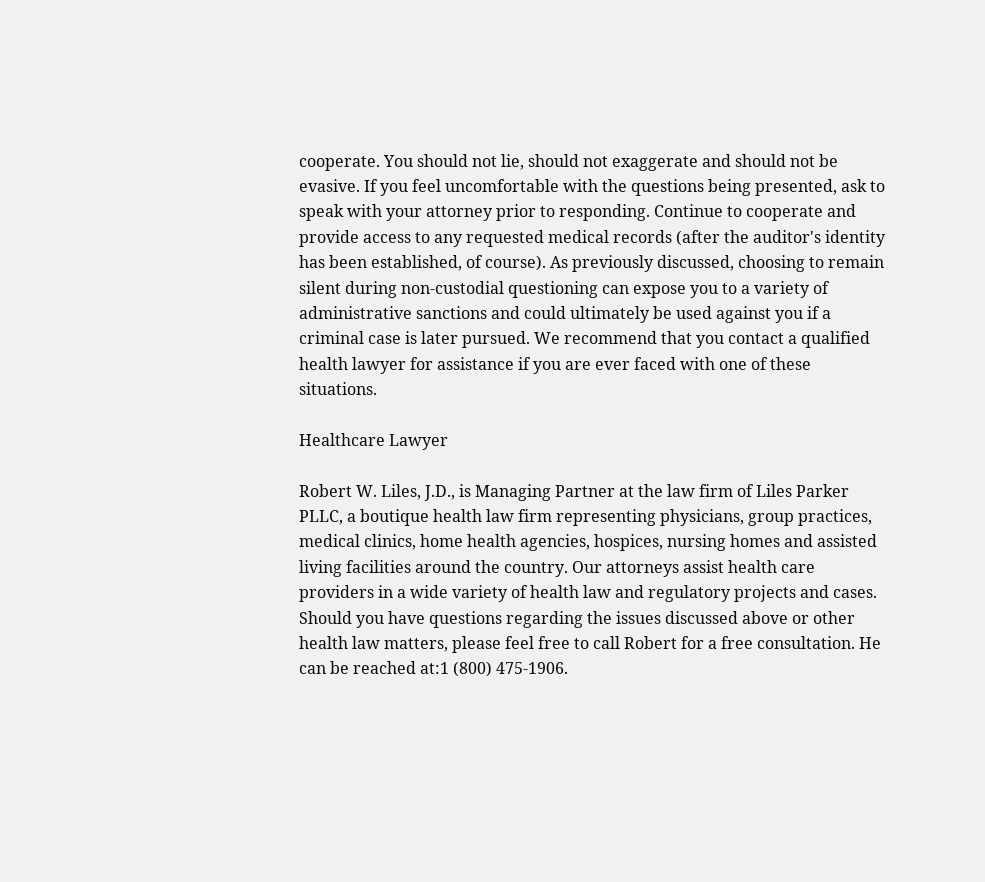cooperate. You should not lie, should not exaggerate and should not be evasive. If you feel uncomfortable with the questions being presented, ask to speak with your attorney prior to responding. Continue to cooperate and provide access to any requested medical records (after the auditor's identity has been established, of course). As previously discussed, choosing to remain silent during non-custodial questioning can expose you to a variety of administrative sanctions and could ultimately be used against you if a criminal case is later pursued. We recommend that you contact a qualified health lawyer for assistance if you are ever faced with one of these situations.

Healthcare Lawyer

Robert W. Liles, J.D., is Managing Partner at the law firm of Liles Parker PLLC, a boutique health law firm representing physicians, group practices, medical clinics, home health agencies, hospices, nursing homes and assisted living facilities around the country. Our attorneys assist health care providers in a wide variety of health law and regulatory projects and cases. Should you have questions regarding the issues discussed above or other health law matters, please feel free to call Robert for a free consultation. He can be reached at:1 (800) 475-1906.